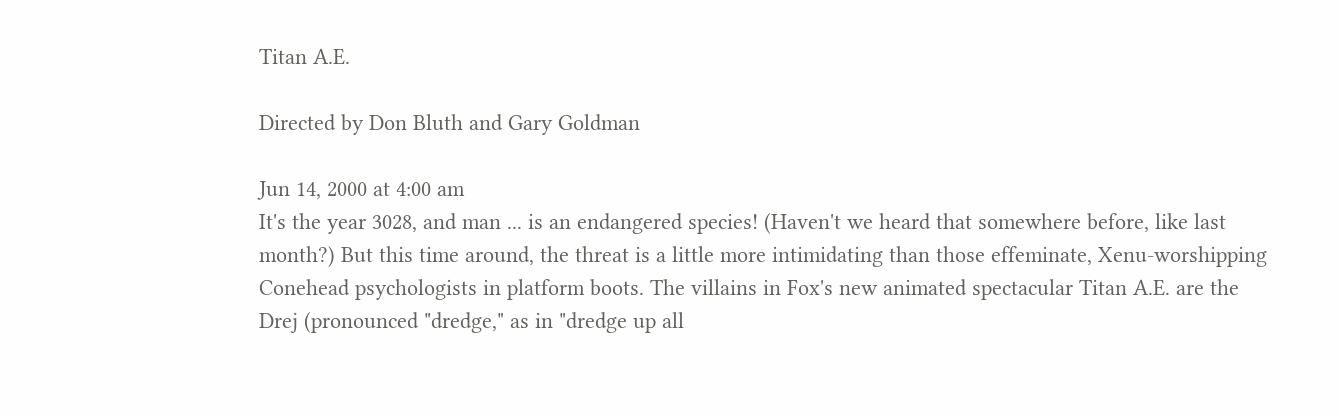Titan A.E.

Directed by Don Bluth and Gary Goldman

Jun 14, 2000 at 4:00 am
It's the year 3028, and man ... is an endangered species! (Haven't we heard that somewhere before, like last month?) But this time around, the threat is a little more intimidating than those effeminate, Xenu-worshipping Conehead psychologists in platform boots. The villains in Fox's new animated spectacular Titan A.E. are the Drej (pronounced "dredge," as in "dredge up all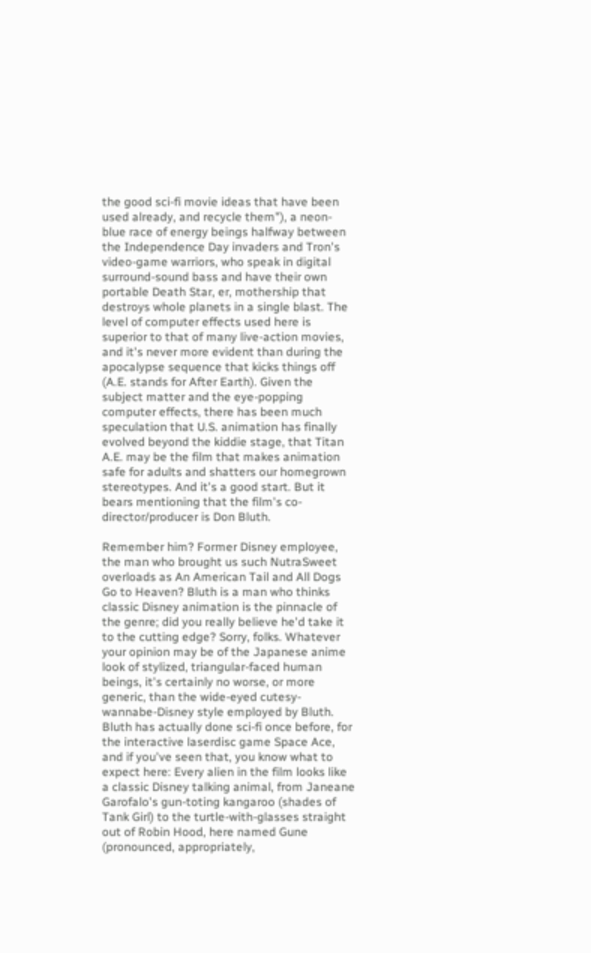the good sci-fi movie ideas that have been used already, and recycle them"), a neon-blue race of energy beings halfway between the Independence Day invaders and Tron's video-game warriors, who speak in digital surround-sound bass and have their own portable Death Star, er, mothership that destroys whole planets in a single blast. The level of computer effects used here is superior to that of many live-action movies, and it's never more evident than during the apocalypse sequence that kicks things off (A.E. stands for After Earth). Given the subject matter and the eye-popping computer effects, there has been much speculation that U.S. animation has finally evolved beyond the kiddie stage, that Titan A.E. may be the film that makes animation safe for adults and shatters our homegrown stereotypes. And it's a good start. But it bears mentioning that the film's co-director/producer is Don Bluth.

Remember him? Former Disney employee, the man who brought us such NutraSweet overloads as An American Tail and All Dogs Go to Heaven? Bluth is a man who thinks classic Disney animation is the pinnacle of the genre; did you really believe he'd take it to the cutting edge? Sorry, folks. Whatever your opinion may be of the Japanese anime look of stylized, triangular-faced human beings, it's certainly no worse, or more generic, than the wide-eyed cutesy-wannabe-Disney style employed by Bluth. Bluth has actually done sci-fi once before, for the interactive laserdisc game Space Ace, and if you've seen that, you know what to expect here: Every alien in the film looks like a classic Disney talking animal, from Janeane Garofalo's gun-toting kangaroo (shades of Tank Girl) to the turtle-with-glasses straight out of Robin Hood, here named Gune (pronounced, appropriately,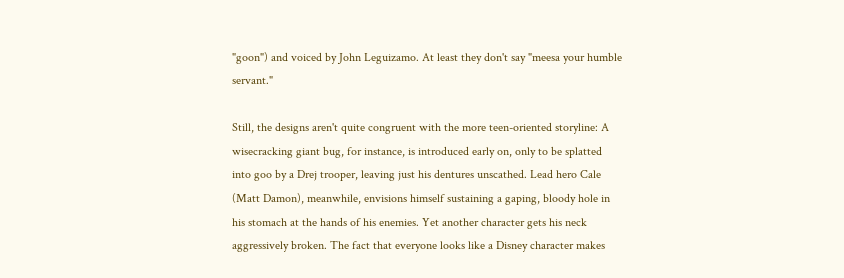"goon") and voiced by John Leguizamo. At least they don't say "meesa your humble servant."

Still, the designs aren't quite congruent with the more teen-oriented storyline: A wisecracking giant bug, for instance, is introduced early on, only to be splatted into goo by a Drej trooper, leaving just his dentures unscathed. Lead hero Cale (Matt Damon), meanwhile, envisions himself sustaining a gaping, bloody hole in his stomach at the hands of his enemies. Yet another character gets his neck aggressively broken. The fact that everyone looks like a Disney character makes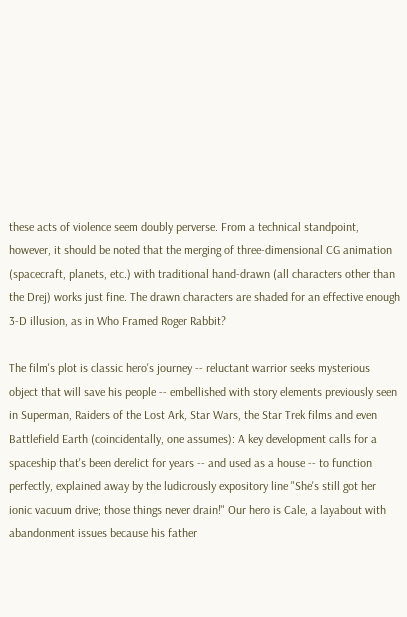these acts of violence seem doubly perverse. From a technical standpoint, however, it should be noted that the merging of three-dimensional CG animation (spacecraft, planets, etc.) with traditional hand-drawn (all characters other than the Drej) works just fine. The drawn characters are shaded for an effective enough 3-D illusion, as in Who Framed Roger Rabbit?

The film's plot is classic hero's journey -- reluctant warrior seeks mysterious object that will save his people -- embellished with story elements previously seen in Superman, Raiders of the Lost Ark, Star Wars, the Star Trek films and even Battlefield Earth (coincidentally, one assumes): A key development calls for a spaceship that's been derelict for years -- and used as a house -- to function perfectly, explained away by the ludicrously expository line "She's still got her ionic vacuum drive; those things never drain!" Our hero is Cale, a layabout with abandonment issues because his father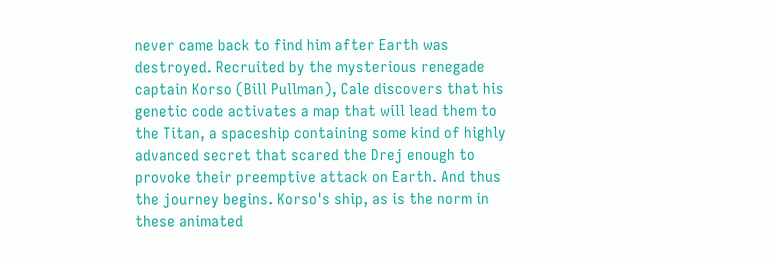never came back to find him after Earth was destroyed. Recruited by the mysterious renegade captain Korso (Bill Pullman), Cale discovers that his genetic code activates a map that will lead them to the Titan, a spaceship containing some kind of highly advanced secret that scared the Drej enough to provoke their preemptive attack on Earth. And thus the journey begins. Korso's ship, as is the norm in these animated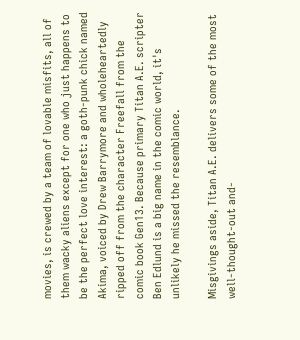movies, is crewed by a team of lovable misfits, all of them wacky aliens except for one who just happens to be the perfect love interest: a goth-punk chick named Akima, voiced by Drew Barrymore and wholeheartedly ripped off from the character Freefall from the comic book Gen13. Because primary Titan A.E. scripter Ben Edlund is a big name in the comic world, it's unlikely he missed the resemblance.

Misgivings aside, Titan A.E. delivers some of the most well-thought-out and-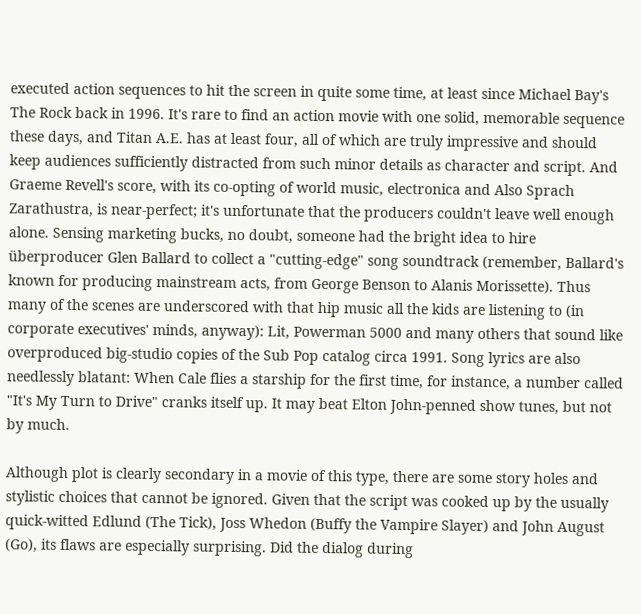executed action sequences to hit the screen in quite some time, at least since Michael Bay's The Rock back in 1996. It's rare to find an action movie with one solid, memorable sequence these days, and Titan A.E. has at least four, all of which are truly impressive and should keep audiences sufficiently distracted from such minor details as character and script. And Graeme Revell's score, with its co-opting of world music, electronica and Also Sprach Zarathustra, is near-perfect; it's unfortunate that the producers couldn't leave well enough alone. Sensing marketing bucks, no doubt, someone had the bright idea to hire überproducer Glen Ballard to collect a "cutting-edge" song soundtrack (remember, Ballard's known for producing mainstream acts, from George Benson to Alanis Morissette). Thus many of the scenes are underscored with that hip music all the kids are listening to (in corporate executives' minds, anyway): Lit, Powerman 5000 and many others that sound like overproduced big-studio copies of the Sub Pop catalog circa 1991. Song lyrics are also needlessly blatant: When Cale flies a starship for the first time, for instance, a number called "It's My Turn to Drive" cranks itself up. It may beat Elton John-penned show tunes, but not by much.

Although plot is clearly secondary in a movie of this type, there are some story holes and stylistic choices that cannot be ignored. Given that the script was cooked up by the usually quick-witted Edlund (The Tick), Joss Whedon (Buffy the Vampire Slayer) and John August (Go), its flaws are especially surprising. Did the dialog during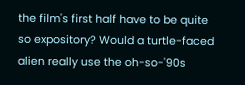the film's first half have to be quite so expository? Would a turtle-faced alien really use the oh-so-'90s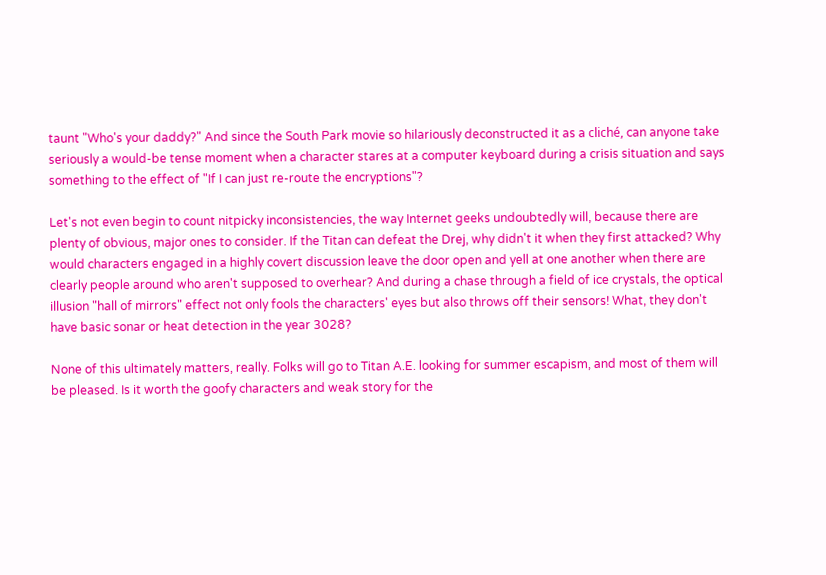taunt "Who's your daddy?" And since the South Park movie so hilariously deconstructed it as a cliché, can anyone take seriously a would-be tense moment when a character stares at a computer keyboard during a crisis situation and says something to the effect of "If I can just re-route the encryptions"?

Let's not even begin to count nitpicky inconsistencies, the way Internet geeks undoubtedly will, because there are plenty of obvious, major ones to consider. If the Titan can defeat the Drej, why didn't it when they first attacked? Why would characters engaged in a highly covert discussion leave the door open and yell at one another when there are clearly people around who aren't supposed to overhear? And during a chase through a field of ice crystals, the optical illusion "hall of mirrors" effect not only fools the characters' eyes but also throws off their sensors! What, they don't have basic sonar or heat detection in the year 3028?

None of this ultimately matters, really. Folks will go to Titan A.E. looking for summer escapism, and most of them will be pleased. Is it worth the goofy characters and weak story for the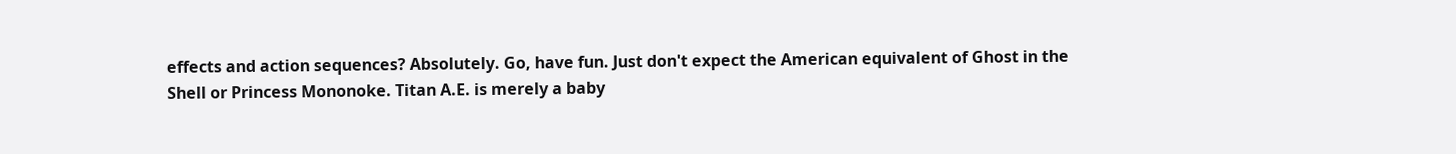effects and action sequences? Absolutely. Go, have fun. Just don't expect the American equivalent of Ghost in the Shell or Princess Mononoke. Titan A.E. is merely a baby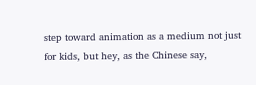step toward animation as a medium not just for kids, but hey, as the Chinese say,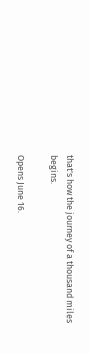that's how the journey of a thousand miles begins.

Opens June 16.